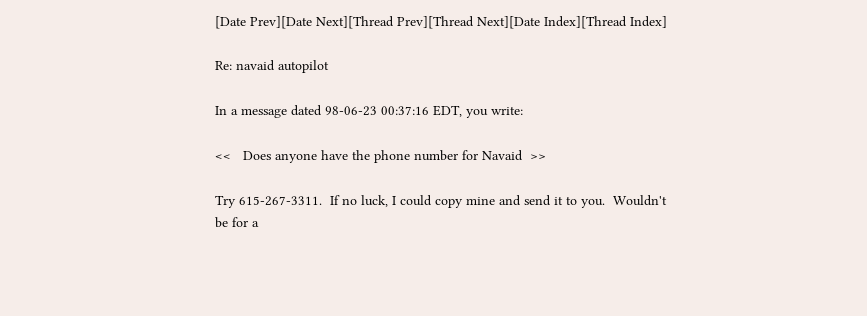[Date Prev][Date Next][Thread Prev][Thread Next][Date Index][Thread Index]

Re: navaid autopilot

In a message dated 98-06-23 00:37:16 EDT, you write:

<<   Does anyone have the phone number for Navaid  >>

Try 615-267-3311.  If no luck, I could copy mine and send it to you.  Wouldn't
be for a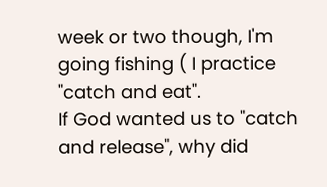week or two though, I'm going fishing ( I practice "catch and eat".
If God wanted us to "catch and release", why did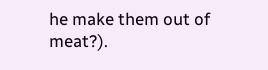he make them out of meat?).